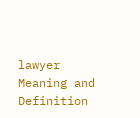lawyer Meaning and Definition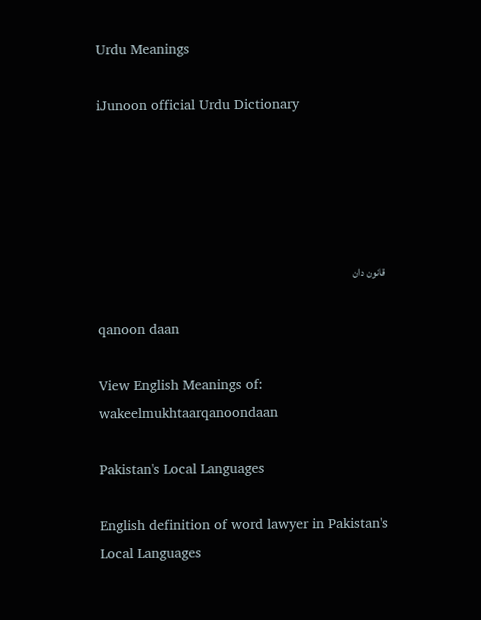Urdu Meanings

iJunoon official Urdu Dictionary





قانون دان

qanoon daan

View English Meanings of: wakeelmukhtaarqanoondaan

Pakistan's Local Languages

English definition of word lawyer in Pakistan's Local Languages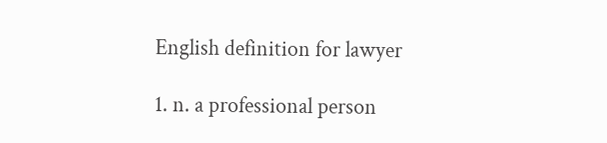English definition for lawyer

1. n. a professional person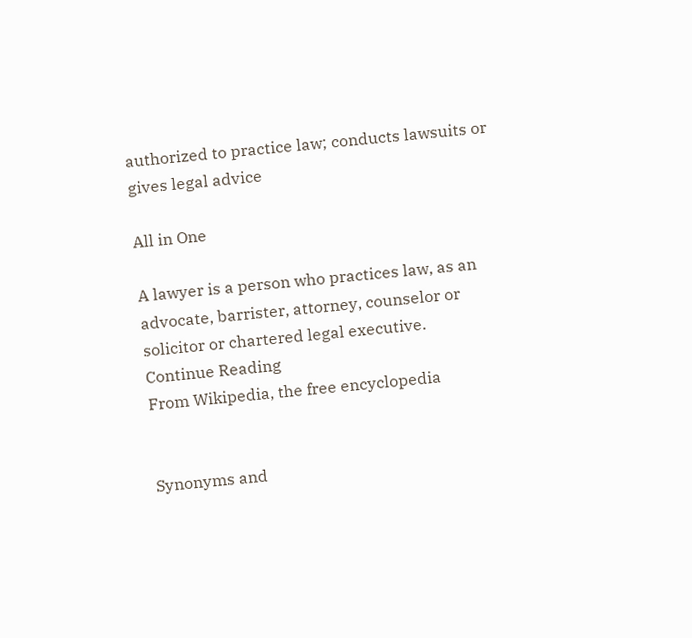authorized to practice law; conducts lawsuits or gives legal advice

All in One

A lawyer is a person who practices law, as an advocate, barrister, attorney, counselor or solicitor or chartered legal executive.
Continue Reading
From Wikipedia, the free encyclopedia


Synonyms and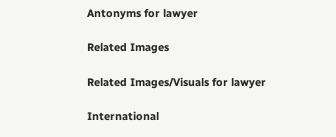Antonyms for lawyer

Related Images

Related Images/Visuals for lawyer

International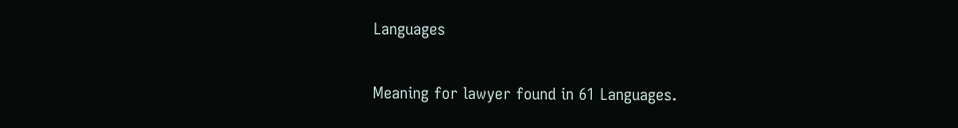Languages

Meaning for lawyer found in 61 Languages.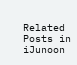Related Posts in iJunoon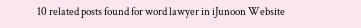10 related posts found for word lawyer in iJunoon Website